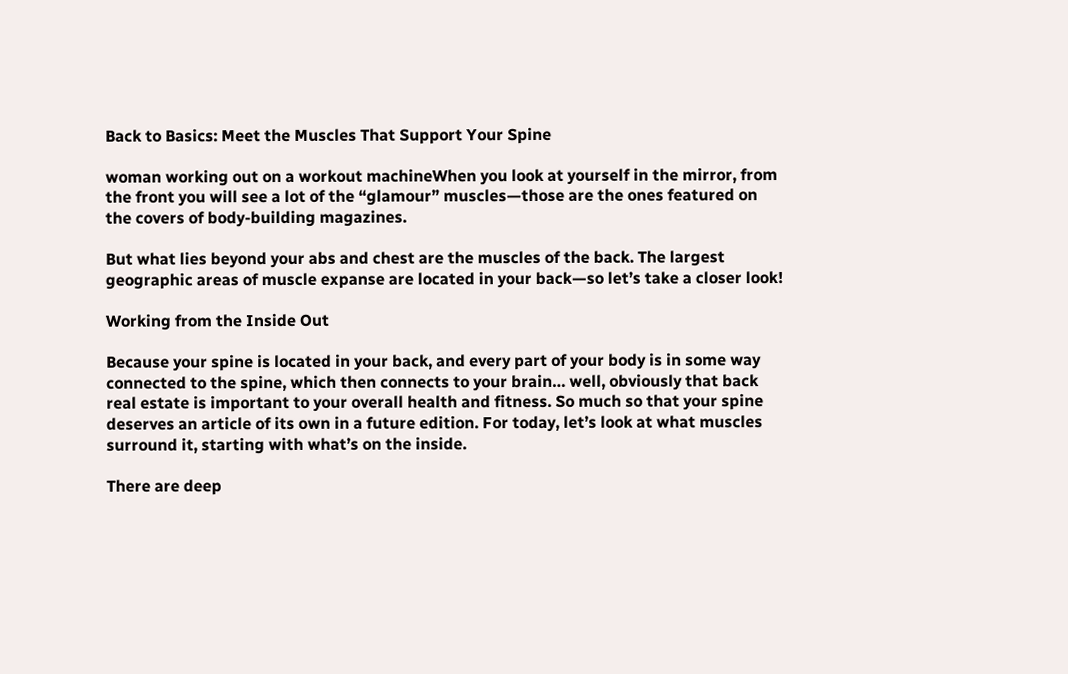Back to Basics: Meet the Muscles That Support Your Spine

woman working out on a workout machineWhen you look at yourself in the mirror, from the front you will see a lot of the “glamour” muscles—those are the ones featured on the covers of body-building magazines.

But what lies beyond your abs and chest are the muscles of the back. The largest geographic areas of muscle expanse are located in your back—so let’s take a closer look!

Working from the Inside Out

Because your spine is located in your back, and every part of your body is in some way connected to the spine, which then connects to your brain… well, obviously that back real estate is important to your overall health and fitness. So much so that your spine deserves an article of its own in a future edition. For today, let’s look at what muscles surround it, starting with what’s on the inside.

There are deep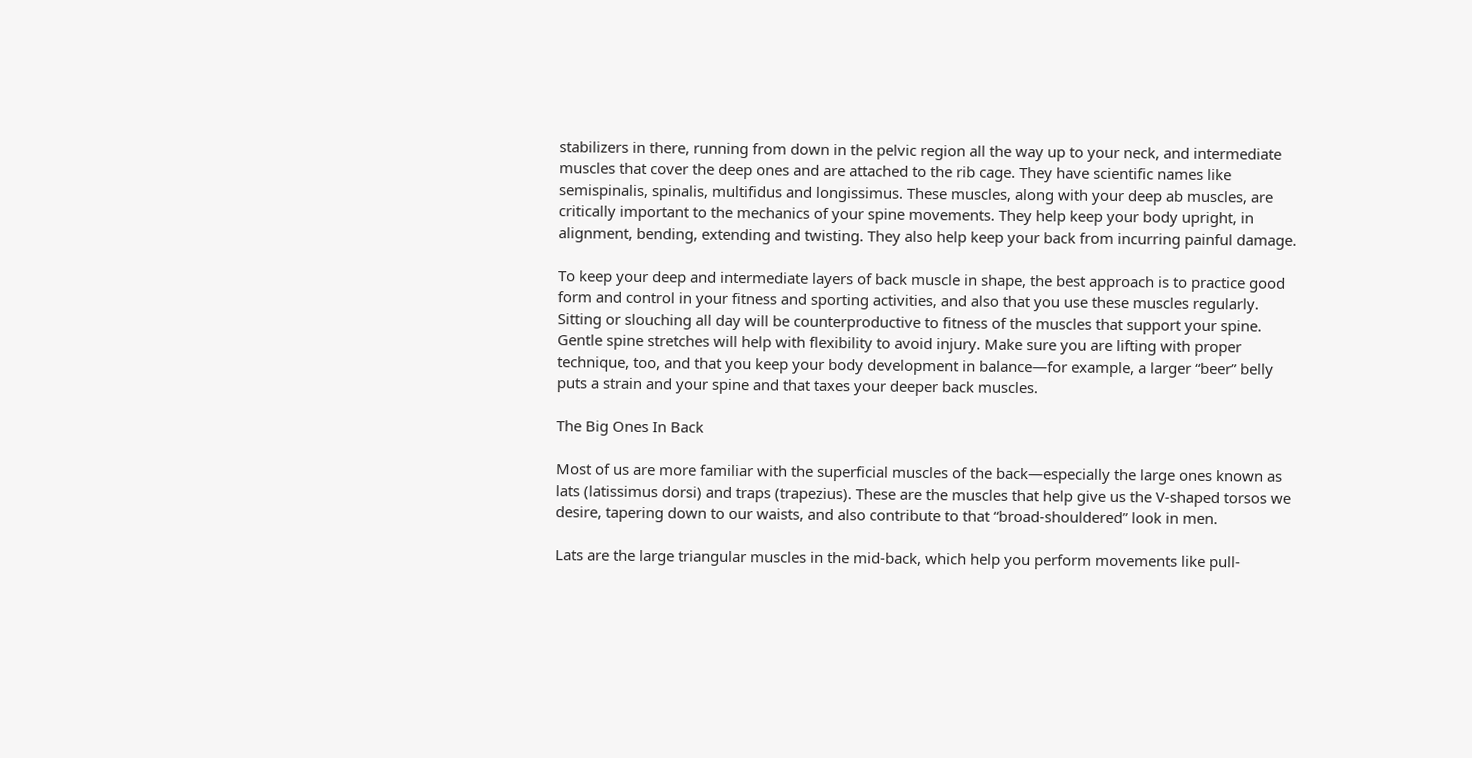stabilizers in there, running from down in the pelvic region all the way up to your neck, and intermediate muscles that cover the deep ones and are attached to the rib cage. They have scientific names like semispinalis, spinalis, multifidus and longissimus. These muscles, along with your deep ab muscles, are critically important to the mechanics of your spine movements. They help keep your body upright, in alignment, bending, extending and twisting. They also help keep your back from incurring painful damage.

To keep your deep and intermediate layers of back muscle in shape, the best approach is to practice good form and control in your fitness and sporting activities, and also that you use these muscles regularly. Sitting or slouching all day will be counterproductive to fitness of the muscles that support your spine. Gentle spine stretches will help with flexibility to avoid injury. Make sure you are lifting with proper technique, too, and that you keep your body development in balance—for example, a larger “beer” belly puts a strain and your spine and that taxes your deeper back muscles.

The Big Ones In Back

Most of us are more familiar with the superficial muscles of the back—especially the large ones known as lats (latissimus dorsi) and traps (trapezius). These are the muscles that help give us the V-shaped torsos we desire, tapering down to our waists, and also contribute to that “broad-shouldered” look in men.

Lats are the large triangular muscles in the mid-back, which help you perform movements like pull-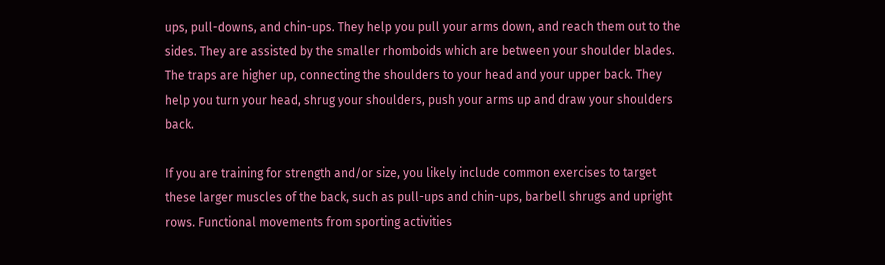ups, pull-downs, and chin-ups. They help you pull your arms down, and reach them out to the sides. They are assisted by the smaller rhomboids which are between your shoulder blades. The traps are higher up, connecting the shoulders to your head and your upper back. They help you turn your head, shrug your shoulders, push your arms up and draw your shoulders back.

If you are training for strength and/or size, you likely include common exercises to target these larger muscles of the back, such as pull-ups and chin-ups, barbell shrugs and upright rows. Functional movements from sporting activities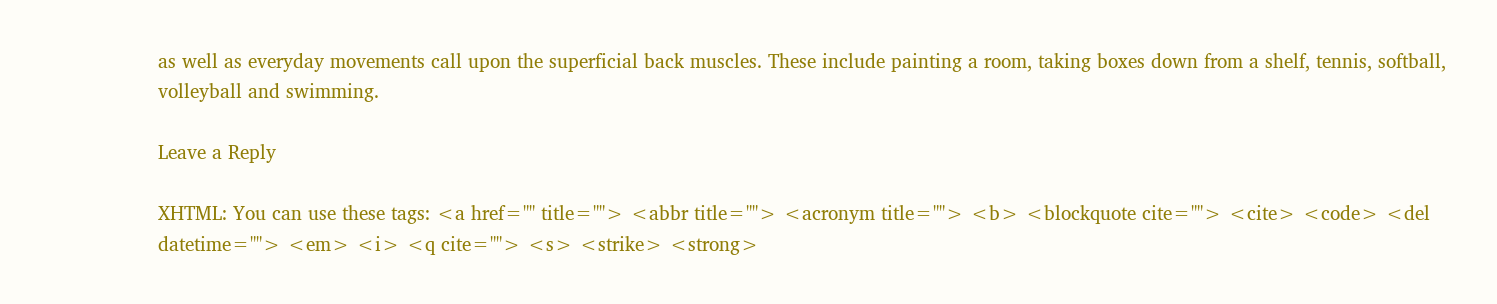as well as everyday movements call upon the superficial back muscles. These include painting a room, taking boxes down from a shelf, tennis, softball, volleyball and swimming.

Leave a Reply

XHTML: You can use these tags: <a href="" title=""> <abbr title=""> <acronym title=""> <b> <blockquote cite=""> <cite> <code> <del datetime=""> <em> <i> <q cite=""> <s> <strike> <strong>